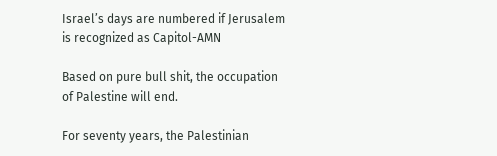Israel’s days are numbered if Jerusalem is recognized as Capitol-AMN

Based on pure bull shit, the occupation of Palestine will end.

For seventy years, the Palestinian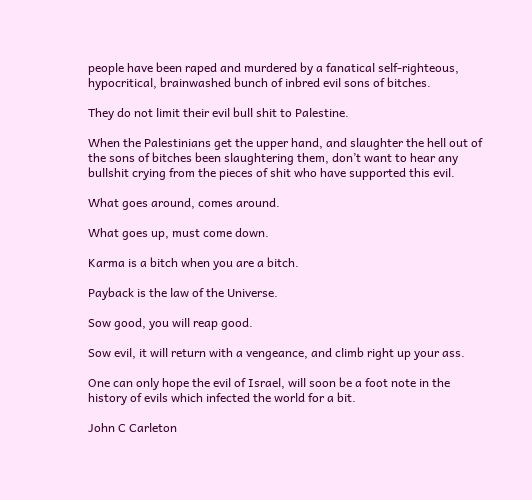people have been raped and murdered by a fanatical self-righteous, hypocritical, brainwashed bunch of inbred evil sons of bitches.

They do not limit their evil bull shit to Palestine.

When the Palestinians get the upper hand, and slaughter the hell out of the sons of bitches been slaughtering them, don’t want to hear any bullshit crying from the pieces of shit who have supported this evil.

What goes around, comes around.

What goes up, must come down.

Karma is a bitch when you are a bitch.

Payback is the law of the Universe.

Sow good, you will reap good.

Sow evil, it will return with a vengeance, and climb right up your ass.

One can only hope the evil of Israel, will soon be a foot note in the history of evils which infected the world for a bit.

John C Carleton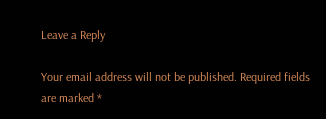Leave a Reply

Your email address will not be published. Required fields are marked *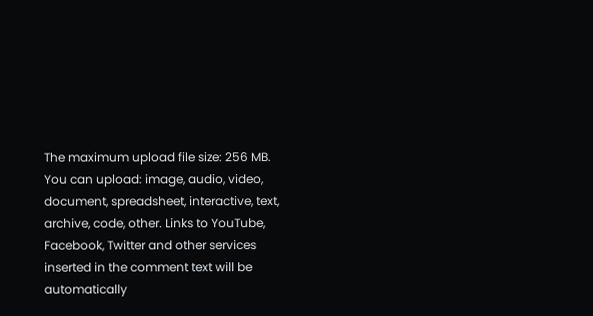The maximum upload file size: 256 MB. You can upload: image, audio, video, document, spreadsheet, interactive, text, archive, code, other. Links to YouTube, Facebook, Twitter and other services inserted in the comment text will be automatically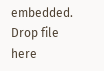embedded. Drop file here